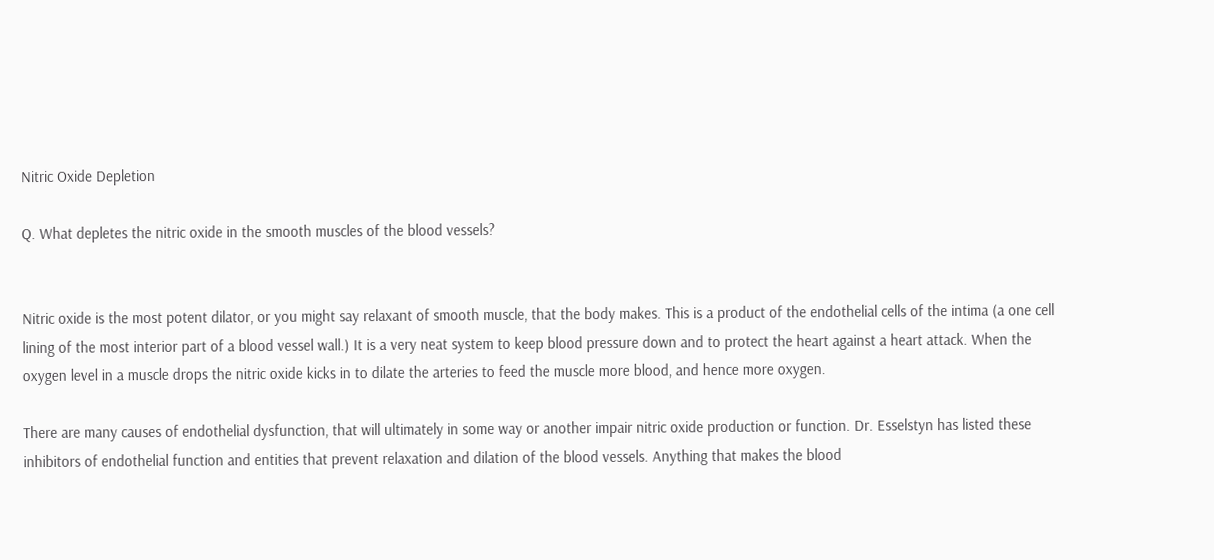Nitric Oxide Depletion

Q. What depletes the nitric oxide in the smooth muscles of the blood vessels?


Nitric oxide is the most potent dilator, or you might say relaxant of smooth muscle, that the body makes. This is a product of the endothelial cells of the intima (a one cell lining of the most interior part of a blood vessel wall.) It is a very neat system to keep blood pressure down and to protect the heart against a heart attack. When the oxygen level in a muscle drops the nitric oxide kicks in to dilate the arteries to feed the muscle more blood, and hence more oxygen.

There are many causes of endothelial dysfunction, that will ultimately in some way or another impair nitric oxide production or function. Dr. Esselstyn has listed these inhibitors of endothelial function and entities that prevent relaxation and dilation of the blood vessels. Anything that makes the blood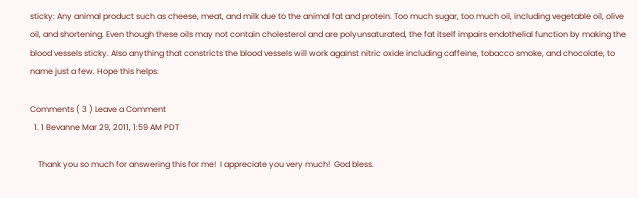sticky: Any animal product such as cheese, meat, and milk due to the animal fat and protein. Too much sugar, too much oil, including vegetable oil, olive oil, and shortening. Even though these oils may not contain cholesterol and are polyunsaturated, the fat itself impairs endothelial function by making the blood vessels sticky. Also anything that constricts the blood vessels will work against nitric oxide including caffeine, tobacco smoke, and chocolate, to name just a few. Hope this helps.

Comments ( 3 ) Leave a Comment
  1. 1 Bevanne Mar 29, 2011, 1:59 AM PDT

    Thank you so much for answering this for me!  I appreciate you very much!  God bless.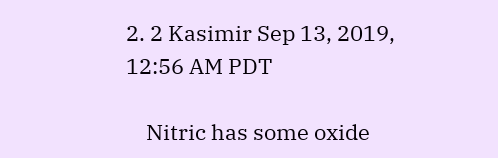2. 2 Kasimir Sep 13, 2019, 12:56 AM PDT

    Nitric has some oxide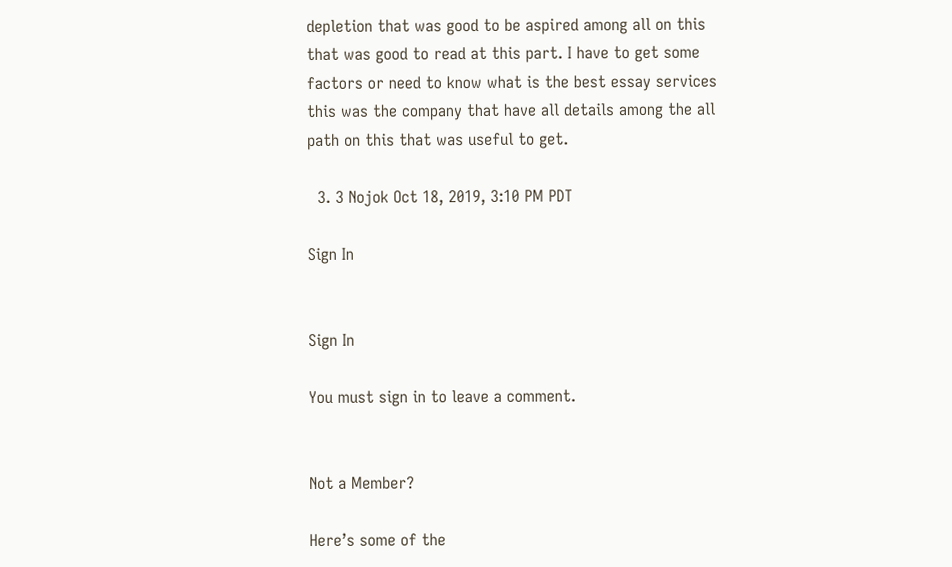depletion that was good to be aspired among all on this that was good to read at this part. I have to get some factors or need to know what is the best essay services this was the company that have all details among the all path on this that was useful to get.

  3. 3 Nojok Oct 18, 2019, 3:10 PM PDT

Sign In


Sign In

You must sign in to leave a comment.


Not a Member?

Here’s some of the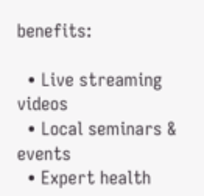benefits:

  • Live streaming videos
  • Local seminars & events
  • Expert health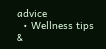advice
  • Wellness tips &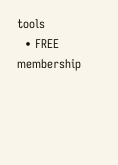tools
  • FREE membership